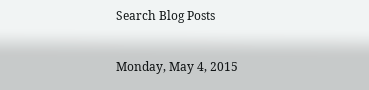Search Blog Posts

Monday, May 4, 2015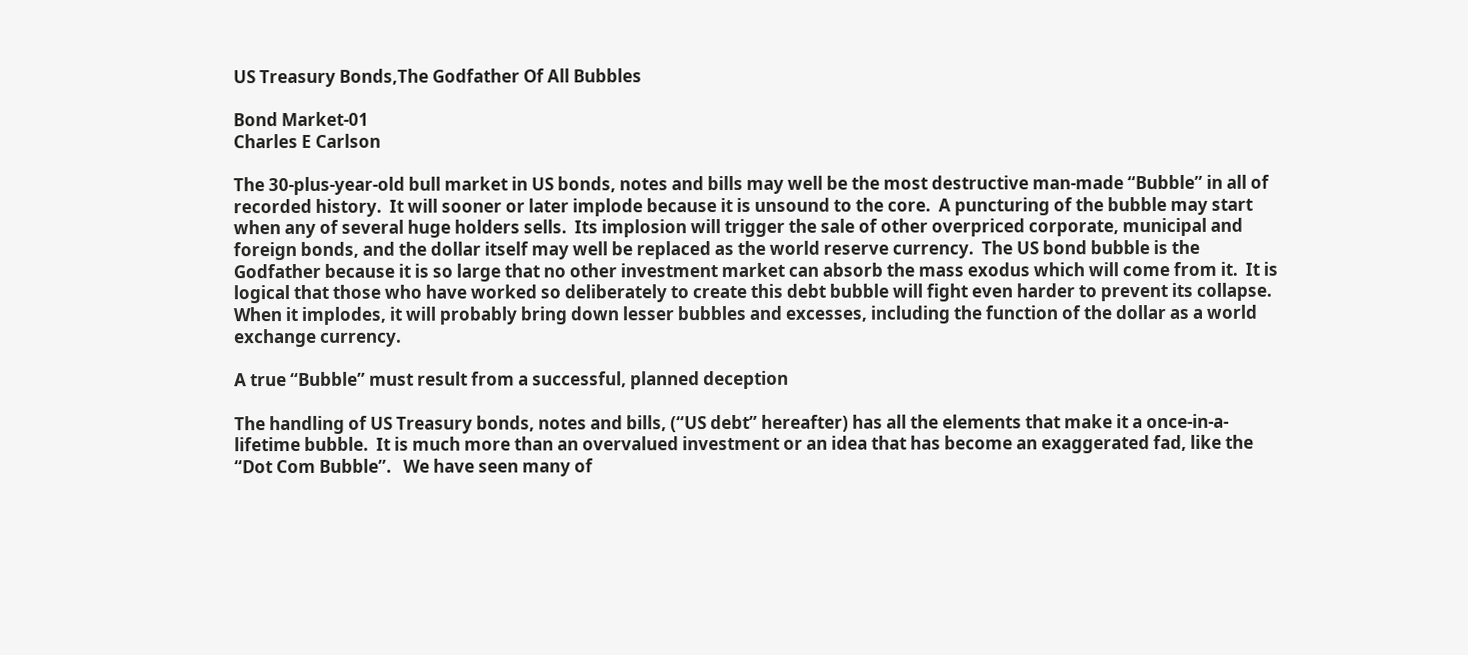US Treasury Bonds,The Godfather Of All Bubbles

Bond Market-01
Charles E Carlson

The 30-plus-year-old bull market in US bonds, notes and bills may well be the most destructive man-made “Bubble” in all of recorded history.  It will sooner or later implode because it is unsound to the core.  A puncturing of the bubble may start when any of several huge holders sells.  Its implosion will trigger the sale of other overpriced corporate, municipal and foreign bonds, and the dollar itself may well be replaced as the world reserve currency.  The US bond bubble is the Godfather because it is so large that no other investment market can absorb the mass exodus which will come from it.  It is logical that those who have worked so deliberately to create this debt bubble will fight even harder to prevent its collapse.  When it implodes, it will probably bring down lesser bubbles and excesses, including the function of the dollar as a world exchange currency.

A true “Bubble” must result from a successful, planned deception

The handling of US Treasury bonds, notes and bills, (“US debt” hereafter) has all the elements that make it a once-in-a-lifetime bubble.  It is much more than an overvalued investment or an idea that has become an exaggerated fad, like the “Dot Com Bubble”.   We have seen many of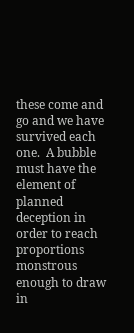these come and go and we have survived each one.  A bubble must have the element of planned deception in order to reach proportions monstrous enough to draw in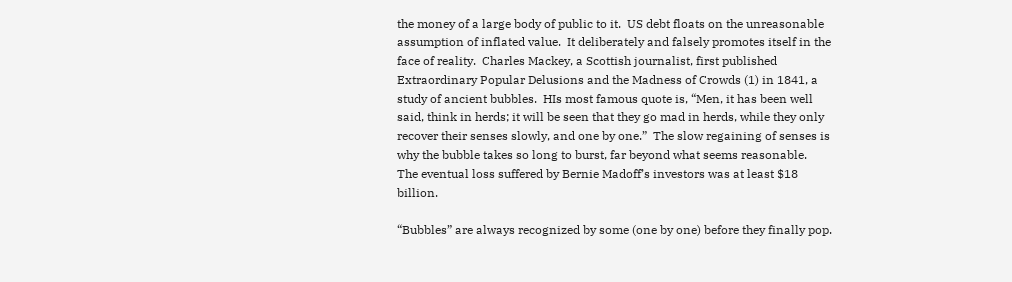the money of a large body of public to it.  US debt floats on the unreasonable assumption of inflated value.  It deliberately and falsely promotes itself in the face of reality.  Charles Mackey, a Scottish journalist, first published Extraordinary Popular Delusions and the Madness of Crowds (1) in 1841, a study of ancient bubbles.  HIs most famous quote is, “Men, it has been well said, think in herds; it will be seen that they go mad in herds, while they only recover their senses slowly, and one by one.”  The slow regaining of senses is why the bubble takes so long to burst, far beyond what seems reasonable.
The eventual loss suffered by Bernie Madoff’s investors was at least $18 billion.

“Bubbles” are always recognized by some (one by one) before they finally pop.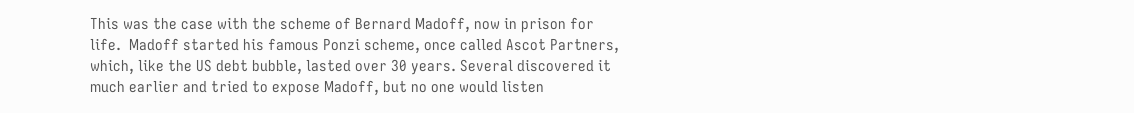This was the case with the scheme of Bernard Madoff, now in prison for life.  Madoff started his famous Ponzi scheme, once called Ascot Partners, which, like the US debt bubble, lasted over 30 years. Several discovered it much earlier and tried to expose Madoff, but no one would listen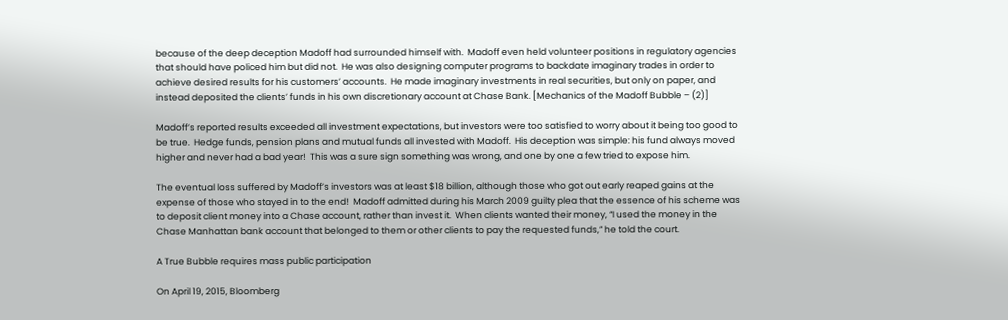because of the deep deception Madoff had surrounded himself with.  Madoff even held volunteer positions in regulatory agencies that should have policed him but did not.  He was also designing computer programs to backdate imaginary trades in order to achieve desired results for his customers’ accounts.  He made imaginary investments in real securities, but only on paper, and instead deposited the clients’ funds in his own discretionary account at Chase Bank. [Mechanics of the Madoff Bubble – (2)]

Madoff’s reported results exceeded all investment expectations, but investors were too satisfied to worry about it being too good to be true.  Hedge funds, pension plans and mutual funds all invested with Madoff.  His deception was simple: his fund always moved higher and never had a bad year!  This was a sure sign something was wrong, and one by one a few tried to expose him.

The eventual loss suffered by Madoff’s investors was at least $18 billion, although those who got out early reaped gains at the expense of those who stayed in to the end!  Madoff admitted during his March 2009 guilty plea that the essence of his scheme was to deposit client money into a Chase account, rather than invest it.  When clients wanted their money, “I used the money in the Chase Manhattan bank account that belonged to them or other clients to pay the requested funds,” he told the court.

A True Bubble requires mass public participation

On April 19, 2015, Bloomberg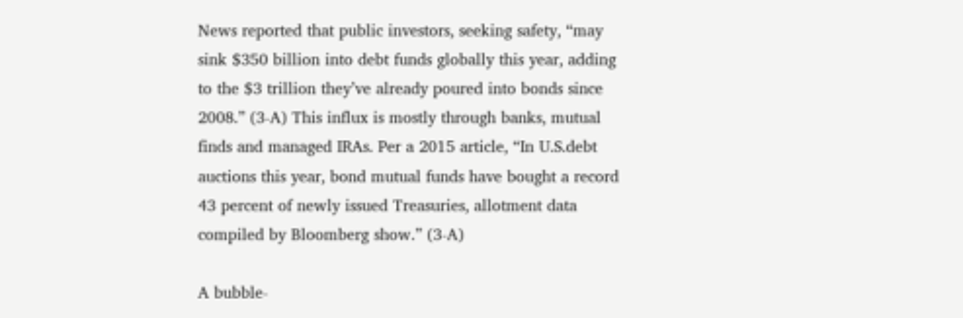News reported that public investors, seeking safety, “may sink $350 billion into debt funds globally this year, adding to the $3 trillion they’ve already poured into bonds since 2008.” (3-A) This influx is mostly through banks, mutual finds and managed IRAs. Per a 2015 article, “In U.S.debt auctions this year, bond mutual funds have bought a record 43 percent of newly issued Treasuries, allotment data compiled by Bloomberg show.” (3-A)

A bubble-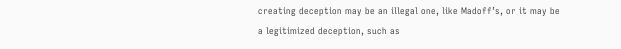creating deception may be an illegal one, like Madoff’s, or it may be a legitimized deception, such as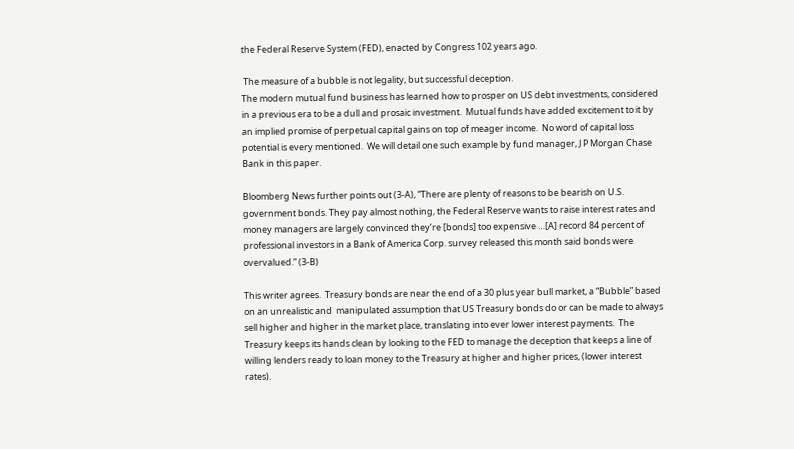the Federal Reserve System (FED), enacted by Congress 102 years ago.

 The measure of a bubble is not legality, but successful deception.
The modern mutual fund business has learned how to prosper on US debt investments, considered in a previous era to be a dull and prosaic investment.  Mutual funds have added excitement to it by an implied promise of perpetual capital gains on top of meager income.  No word of capital loss potential is every mentioned.  We will detail one such example by fund manager, J P Morgan Chase Bank in this paper.

Bloomberg News further points out (3-A), “There are plenty of reasons to be bearish on U.S. government bonds. They pay almost nothing, the Federal Reserve wants to raise interest rates and money managers are largely convinced they’re [bonds] too expensive …[A] record 84 percent of professional investors in a Bank of America Corp. survey released this month said bonds were overvalued.” (3-B)

This writer agrees.  Treasury bonds are near the end of a 30 plus year bull market, a “Bubble” based on an unrealistic and  manipulated assumption that US Treasury bonds do or can be made to always sell higher and higher in the market place, translating into ever lower interest payments.  The Treasury keeps its hands clean by looking to the FED to manage the deception that keeps a line of willing lenders ready to loan money to the Treasury at higher and higher prices, (lower interest rates).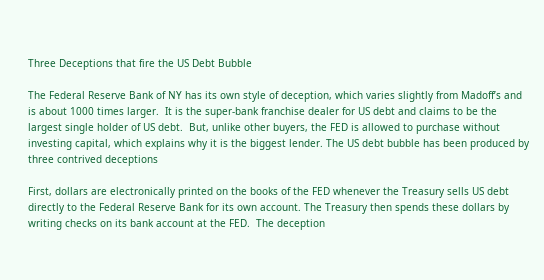Three Deceptions that fire the US Debt Bubble

The Federal Reserve Bank of NY has its own style of deception, which varies slightly from Madoff’s and is about 1000 times larger.  It is the super-bank franchise dealer for US debt and claims to be the largest single holder of US debt.  But, unlike other buyers, the FED is allowed to purchase without investing capital, which explains why it is the biggest lender. The US debt bubble has been produced by three contrived deceptions

First, dollars are electronically printed on the books of the FED whenever the Treasury sells US debt directly to the Federal Reserve Bank for its own account. The Treasury then spends these dollars by writing checks on its bank account at the FED.  The deception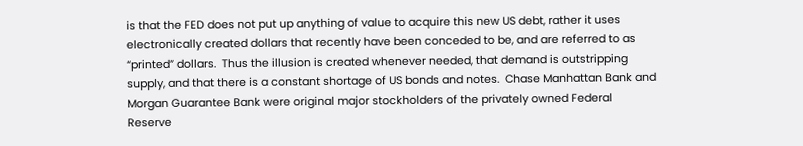is that the FED does not put up anything of value to acquire this new US debt, rather it uses electronically created dollars that recently have been conceded to be, and are referred to as “printed” dollars.  Thus the illusion is created whenever needed, that demand is outstripping supply, and that there is a constant shortage of US bonds and notes.  Chase Manhattan Bank and Morgan Guarantee Bank were original major stockholders of the privately owned Federal Reserve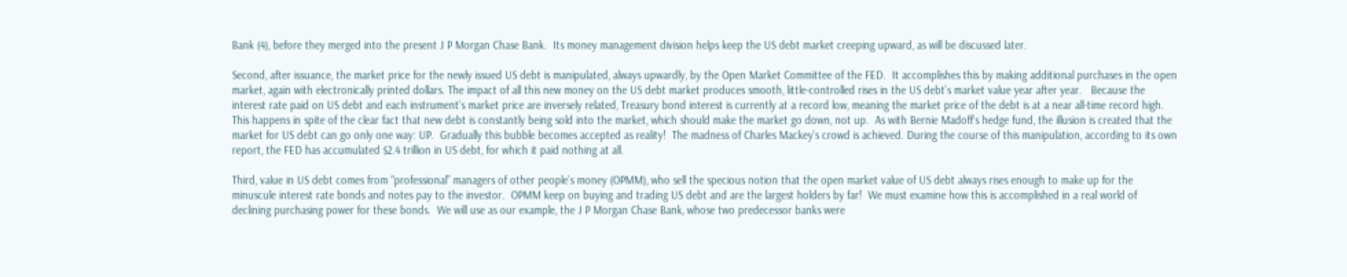Bank (4), before they merged into the present J P Morgan Chase Bank.  Its money management division helps keep the US debt market creeping upward, as will be discussed later.

Second, after issuance, the market price for the newly issued US debt is manipulated, always upwardly, by the Open Market Committee of the FED.  It accomplishes this by making additional purchases in the open market, again with electronically printed dollars. The impact of all this new money on the US debt market produces smooth, little-controlled rises in the US debt’s market value year after year.   Because the interest rate paid on US debt and each instrument’s market price are inversely related, Treasury bond interest is currently at a record low, meaning the market price of the debt is at a near all-time record high.  This happens in spite of the clear fact that new debt is constantly being sold into the market, which should make the market go down, not up.  As with Bernie Madoff’s hedge fund, the illusion is created that the market for US debt can go only one way: UP.  Gradually this bubble becomes accepted as reality!  The madness of Charles Mackey’s crowd is achieved. During the course of this manipulation, according to its own report, the FED has accumulated $2.4 trillion in US debt, for which it paid nothing at all.

Third, value in US debt comes from “professional” managers of other people’s money (OPMM), who sell the specious notion that the open market value of US debt always rises enough to make up for the minuscule interest rate bonds and notes pay to the investor.  OPMM keep on buying and trading US debt and are the largest holders by far!  We must examine how this is accomplished in a real world of declining purchasing power for these bonds.  We will use as our example, the J P Morgan Chase Bank, whose two predecessor banks were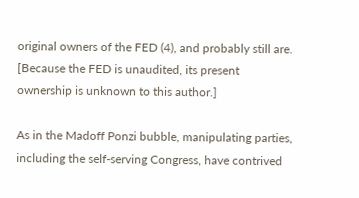original owners of the FED (4), and probably still are.  [Because the FED is unaudited, its present ownership is unknown to this author.]

As in the Madoff Ponzi bubble, manipulating parties, including the self-serving Congress, have contrived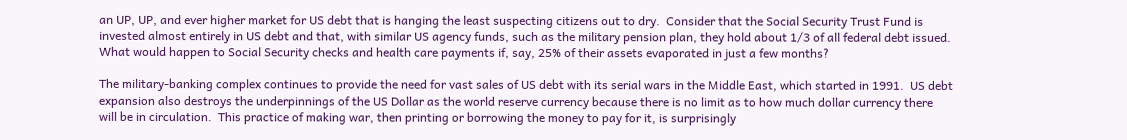an UP, UP, and ever higher market for US debt that is hanging the least suspecting citizens out to dry.  Consider that the Social Security Trust Fund is invested almost entirely in US debt and that, with similar US agency funds, such as the military pension plan, they hold about 1/3 of all federal debt issued.  What would happen to Social Security checks and health care payments if, say, 25% of their assets evaporated in just a few months?

The military-banking complex continues to provide the need for vast sales of US debt with its serial wars in the Middle East, which started in 1991.  US debt expansion also destroys the underpinnings of the US Dollar as the world reserve currency because there is no limit as to how much dollar currency there will be in circulation.  This practice of making war, then printing or borrowing the money to pay for it, is surprisingly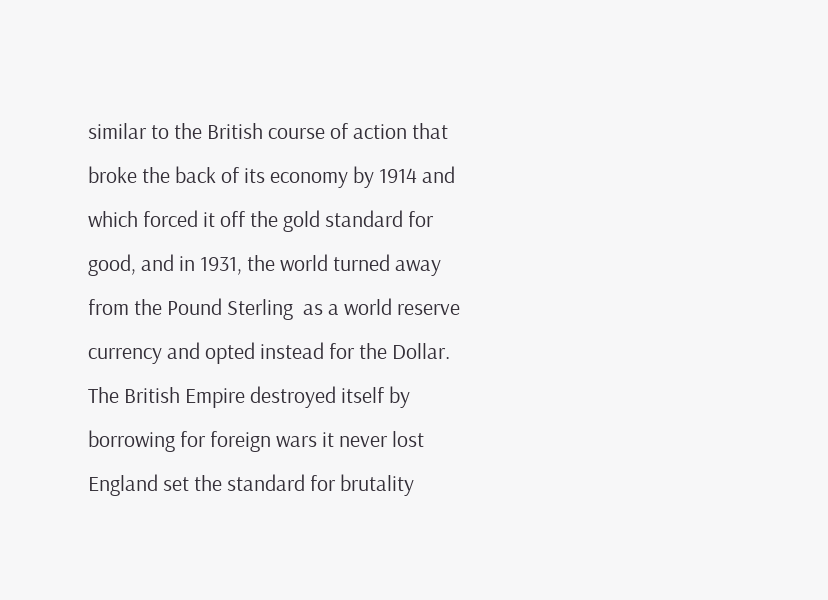similar to the British course of action that broke the back of its economy by 1914 and which forced it off the gold standard for good, and in 1931, the world turned away from the Pound Sterling  as a world reserve currency and opted instead for the Dollar.
The British Empire destroyed itself by borrowing for foreign wars it never lost
England set the standard for brutality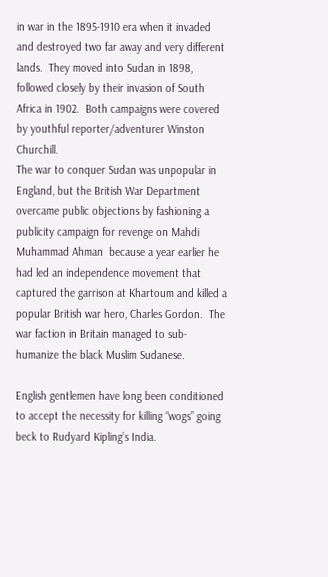in war in the 1895-1910 era when it invaded and destroyed two far away and very different lands.  They moved into Sudan in 1898, followed closely by their invasion of South Africa in 1902.  Both campaigns were covered by youthful reporter/adventurer Winston Churchill.
The war to conquer Sudan was unpopular in England, but the British War Department overcame public objections by fashioning a publicity campaign for revenge on Mahdi Muhammad Ahman  because a year earlier he had led an independence movement that captured the garrison at Khartoum and killed a popular British war hero, Charles Gordon.  The war faction in Britain managed to sub-humanize the black Muslim Sudanese.

English gentlemen have long been conditioned to accept the necessity for killing “wogs” going beck to Rudyard Kipling’s India.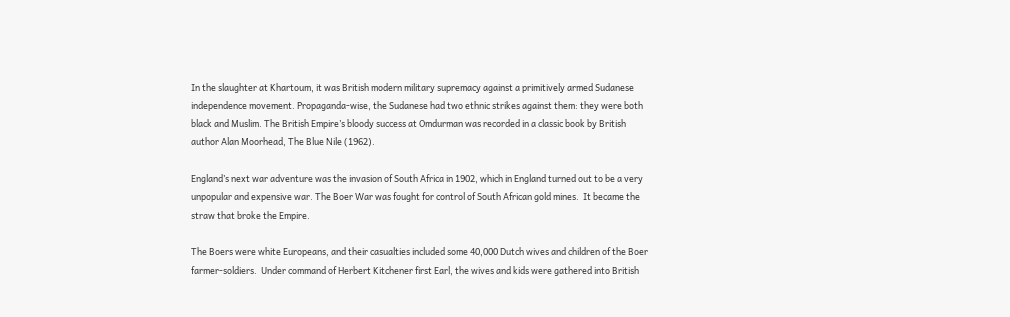In the slaughter at Khartoum, it was British modern military supremacy against a primitively armed Sudanese independence movement. Propaganda-wise, the Sudanese had two ethnic strikes against them: they were both black and Muslim. The British Empire’s bloody success at Omdurman was recorded in a classic book by British author Alan Moorhead, The Blue Nile (1962).

England’s next war adventure was the invasion of South Africa in 1902, which in England turned out to be a very unpopular and expensive war. The Boer War was fought for control of South African gold mines.  It became the straw that broke the Empire.

The Boers were white Europeans, and their casualties included some 40,000 Dutch wives and children of the Boer farmer-soldiers.  Under command of Herbert Kitchener first Earl, the wives and kids were gathered into British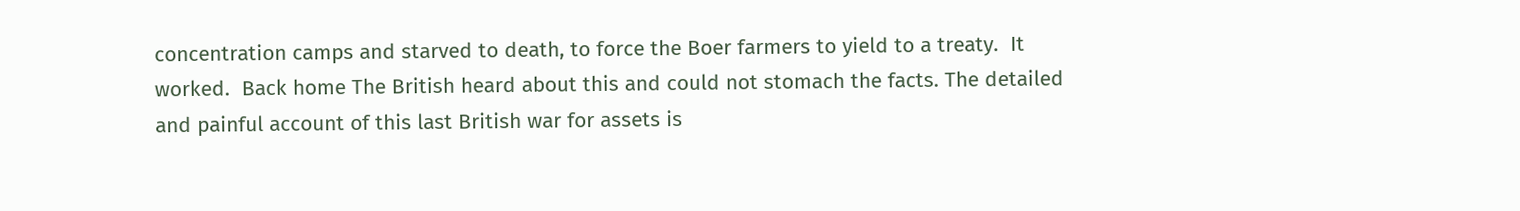concentration camps and starved to death, to force the Boer farmers to yield to a treaty.  It worked.  Back home The British heard about this and could not stomach the facts. The detailed and painful account of this last British war for assets is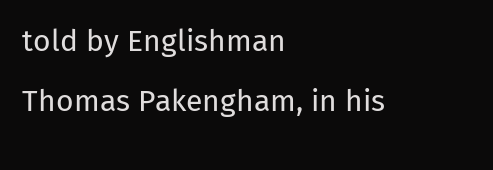told by Englishman Thomas Pakengham, in his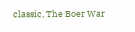classic, The Boer War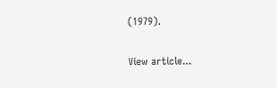(1979).

View article...